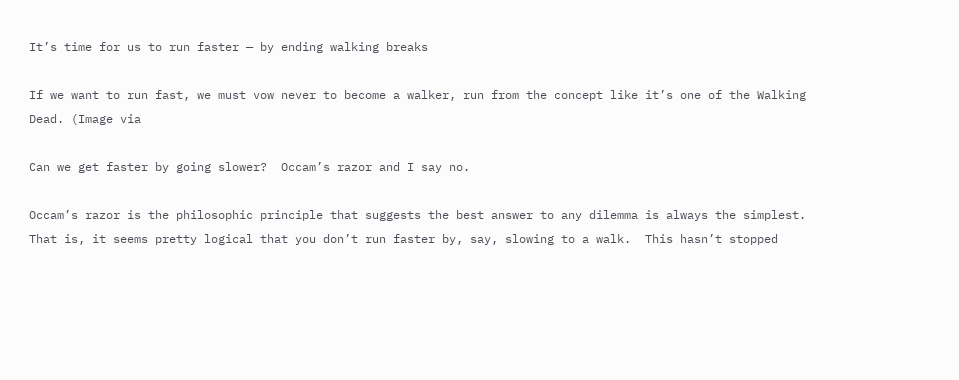It’s time for us to run faster — by ending walking breaks

If we want to run fast, we must vow never to become a walker, run from the concept like it’s one of the Walking Dead. (Image via

Can we get faster by going slower?  Occam’s razor and I say no.

Occam’s razor is the philosophic principle that suggests the best answer to any dilemma is always the simplest.   That is, it seems pretty logical that you don’t run faster by, say, slowing to a walk.  This hasn’t stopped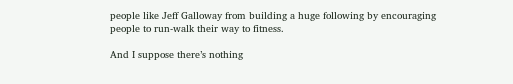people like Jeff Galloway from building a huge following by encouraging people to run-walk their way to fitness.

And I suppose there’s nothing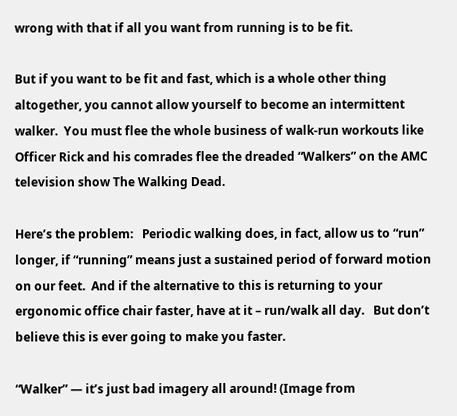wrong with that if all you want from running is to be fit.

But if you want to be fit and fast, which is a whole other thing altogether, you cannot allow yourself to become an intermittent walker.  You must flee the whole business of walk-run workouts like Officer Rick and his comrades flee the dreaded “Walkers” on the AMC television show The Walking Dead.

Here’s the problem:   Periodic walking does, in fact, allow us to “run” longer, if “running” means just a sustained period of forward motion on our feet.  And if the alternative to this is returning to your ergonomic office chair faster, have at it – run/walk all day.   But don’t believe this is ever going to make you faster.

“Walker” — it’s just bad imagery all around! (Image from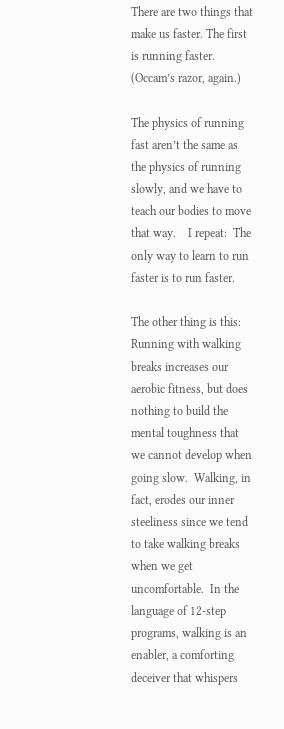There are two things that make us faster. The first is running faster.  (Occam’s razor, again.)

The physics of running fast aren’t the same as the physics of running slowly, and we have to teach our bodies to move that way.    I repeat:  The only way to learn to run faster is to run faster.

The other thing is this:  Running with walking breaks increases our aerobic fitness, but does nothing to build the mental toughness that we cannot develop when going slow.  Walking, in fact, erodes our inner steeliness since we tend to take walking breaks when we get uncomfortable.  In the language of 12-step programs, walking is an enabler, a comforting deceiver that whispers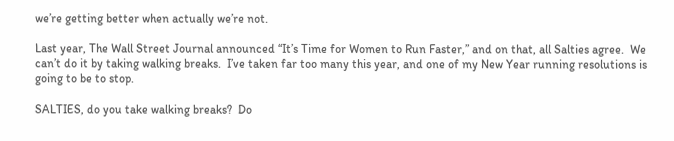we’re getting better when actually we’re not.

Last year, The Wall Street Journal announced “It’s Time for Women to Run Faster,” and on that, all Salties agree.  We can’t do it by taking walking breaks.  I’ve taken far too many this year, and one of my New Year running resolutions is going to be to stop.

SALTIES, do you take walking breaks?  Do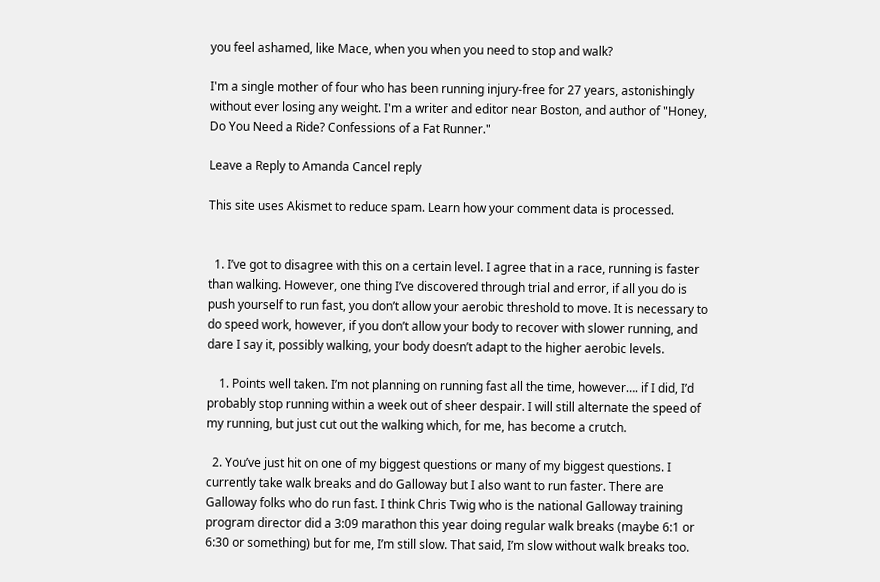you feel ashamed, like Mace, when you when you need to stop and walk?

I'm a single mother of four who has been running injury-free for 27 years, astonishingly without ever losing any weight. I'm a writer and editor near Boston, and author of "Honey, Do You Need a Ride? Confessions of a Fat Runner."

Leave a Reply to Amanda Cancel reply

This site uses Akismet to reduce spam. Learn how your comment data is processed.


  1. I’ve got to disagree with this on a certain level. I agree that in a race, running is faster than walking. However, one thing I’ve discovered through trial and error, if all you do is push yourself to run fast, you don’t allow your aerobic threshold to move. It is necessary to do speed work, however, if you don’t allow your body to recover with slower running, and dare I say it, possibly walking, your body doesn’t adapt to the higher aerobic levels.

    1. Points well taken. I’m not planning on running fast all the time, however…. if I did, I’d probably stop running within a week out of sheer despair. I will still alternate the speed of my running, but just cut out the walking which, for me, has become a crutch.

  2. You’ve just hit on one of my biggest questions or many of my biggest questions. I currently take walk breaks and do Galloway but I also want to run faster. There are Galloway folks who do run fast. I think Chris Twig who is the national Galloway training program director did a 3:09 marathon this year doing regular walk breaks (maybe 6:1 or 6:30 or something) but for me, I’m still slow. That said, I’m slow without walk breaks too.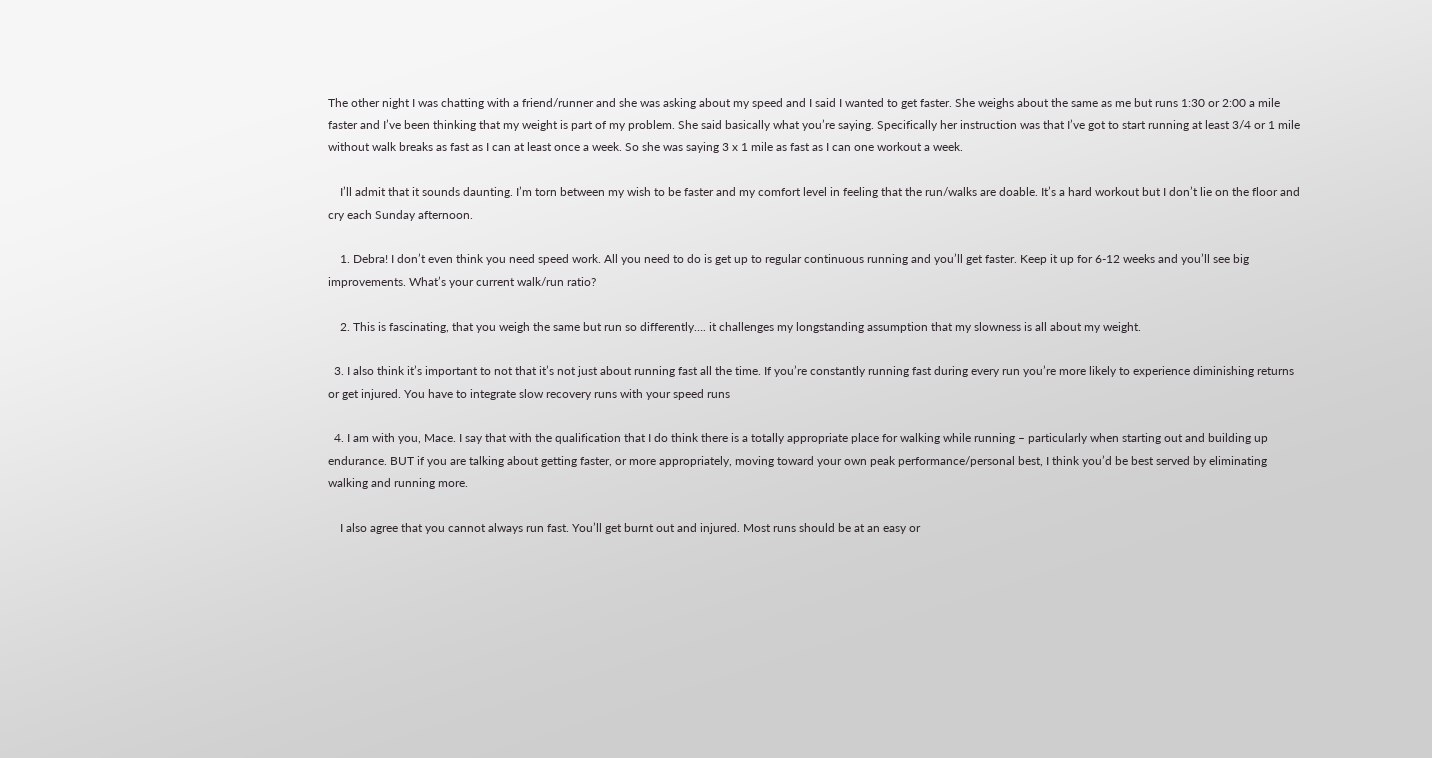The other night I was chatting with a friend/runner and she was asking about my speed and I said I wanted to get faster. She weighs about the same as me but runs 1:30 or 2:00 a mile faster and I’ve been thinking that my weight is part of my problem. She said basically what you’re saying. Specifically her instruction was that I’ve got to start running at least 3/4 or 1 mile without walk breaks as fast as I can at least once a week. So she was saying 3 x 1 mile as fast as I can one workout a week.

    I’ll admit that it sounds daunting. I’m torn between my wish to be faster and my comfort level in feeling that the run/walks are doable. It’s a hard workout but I don’t lie on the floor and cry each Sunday afternoon.

    1. Debra! I don’t even think you need speed work. All you need to do is get up to regular continuous running and you’ll get faster. Keep it up for 6-12 weeks and you’ll see big improvements. What’s your current walk/run ratio?

    2. This is fascinating, that you weigh the same but run so differently…. it challenges my longstanding assumption that my slowness is all about my weight.

  3. I also think it’s important to not that it’s not just about running fast all the time. If you’re constantly running fast during every run you’re more likely to experience diminishing returns or get injured. You have to integrate slow recovery runs with your speed runs

  4. I am with you, Mace. I say that with the qualification that I do think there is a totally appropriate place for walking while running – particularly when starting out and building up endurance. BUT if you are talking about getting faster, or more appropriately, moving toward your own peak performance/personal best, I think you’d be best served by eliminating walking and running more.

    I also agree that you cannot always run fast. You’ll get burnt out and injured. Most runs should be at an easy or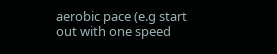aerobic pace (e.g start out with one speed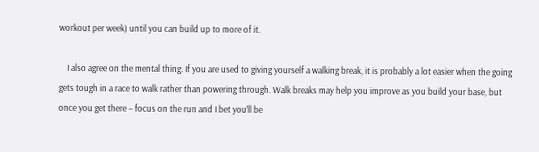workout per week) until you can build up to more of it.

    I also agree on the mental thing. If you are used to giving yourself a walking break, it is probably a lot easier when the going gets tough in a race to walk rather than powering through. Walk breaks may help you improve as you build your base, but once you get there – focus on the run and I bet you’ll be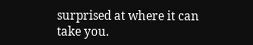surprised at where it can take you.